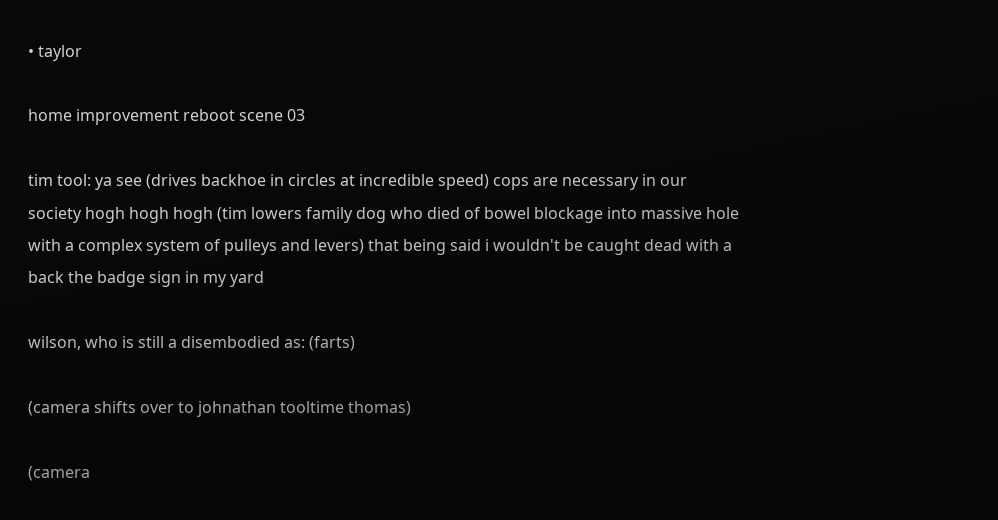• taylor

home improvement reboot scene 03

tim tool: ya see (drives backhoe in circles at incredible speed) cops are necessary in our society hogh hogh hogh (tim lowers family dog who died of bowel blockage into massive hole with a complex system of pulleys and levers) that being said i wouldn't be caught dead with a back the badge sign in my yard

wilson, who is still a disembodied as: (farts)

(camera shifts over to johnathan tooltime thomas)

(camera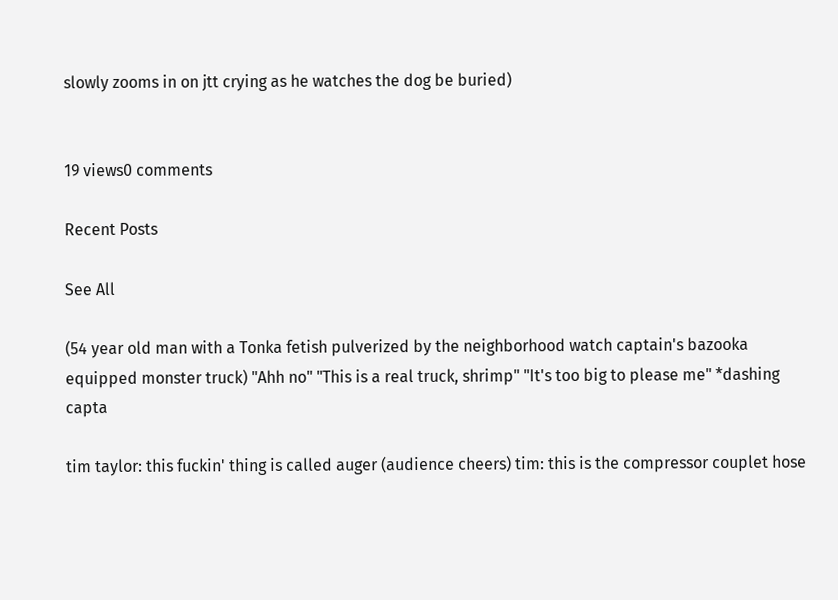slowly zooms in on jtt crying as he watches the dog be buried)


19 views0 comments

Recent Posts

See All

(54 year old man with a Tonka fetish pulverized by the neighborhood watch captain's bazooka equipped monster truck) "Ahh no" "This is a real truck, shrimp" "It's too big to please me" *dashing capta

tim taylor: this fuckin' thing is called auger (audience cheers) tim: this is the compressor couplet hose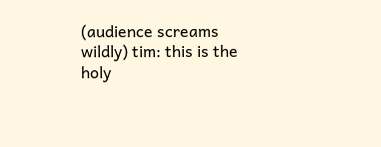(audience screams wildly) tim: this is the holy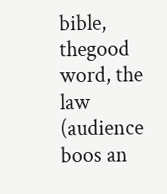bible, thegood word, the law (audience boos an